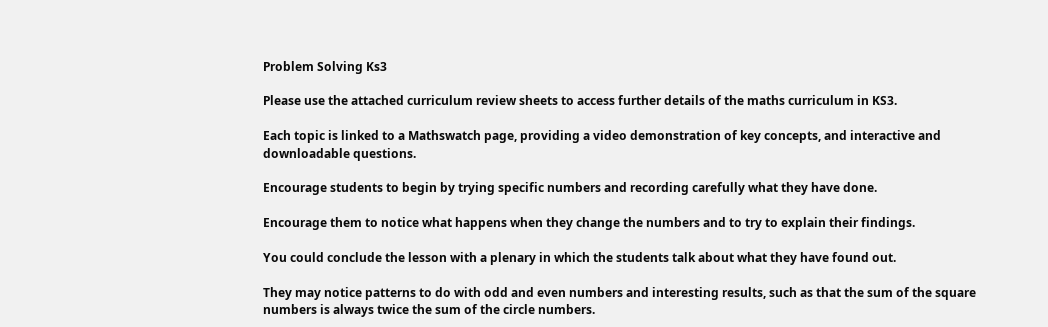Problem Solving Ks3

Please use the attached curriculum review sheets to access further details of the maths curriculum in KS3.

Each topic is linked to a Mathswatch page, providing a video demonstration of key concepts, and interactive and downloadable questions.

Encourage students to begin by trying specific numbers and recording carefully what they have done.

Encourage them to notice what happens when they change the numbers and to try to explain their findings.

You could conclude the lesson with a plenary in which the students talk about what they have found out.

They may notice patterns to do with odd and even numbers and interesting results, such as that the sum of the square numbers is always twice the sum of the circle numbers.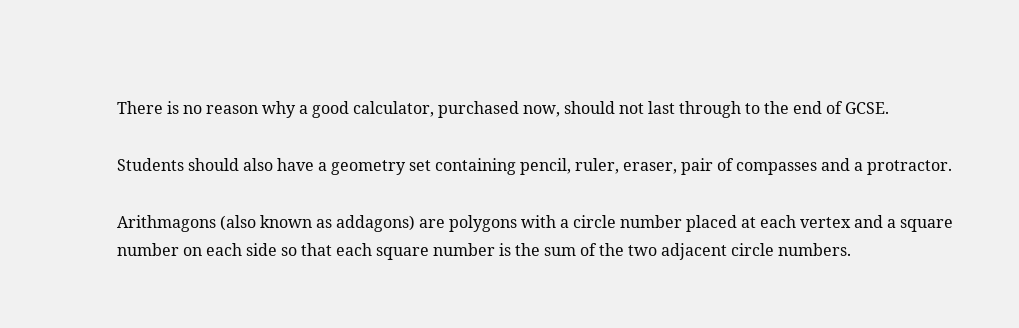There is no reason why a good calculator, purchased now, should not last through to the end of GCSE.

Students should also have a geometry set containing pencil, ruler, eraser, pair of compasses and a protractor.

Arithmagons (also known as addagons) are polygons with a circle number placed at each vertex and a square number on each side so that each square number is the sum of the two adjacent circle numbers.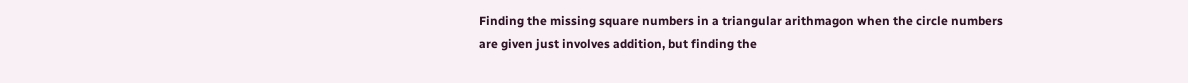Finding the missing square numbers in a triangular arithmagon when the circle numbers are given just involves addition, but finding the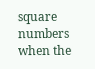square numbers when the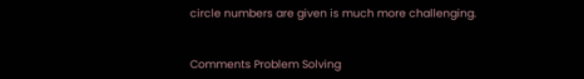circle numbers are given is much more challenging.


Comments Problem Solving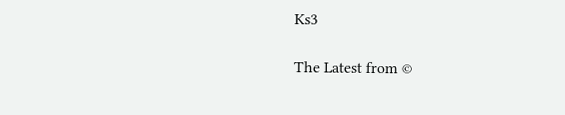Ks3

The Latest from ©